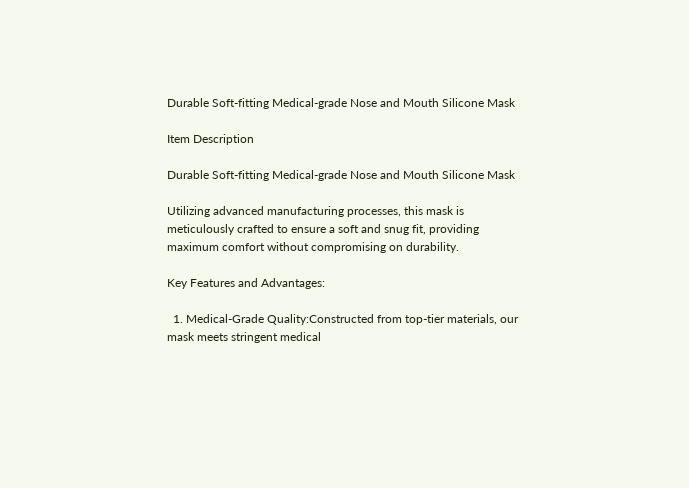Durable Soft-fitting Medical-grade Nose and Mouth Silicone Mask

Item Description

Durable Soft-fitting Medical-grade Nose and Mouth Silicone Mask

Utilizing advanced manufacturing processes, this mask is meticulously crafted to ensure a soft and snug fit, providing maximum comfort without compromising on durability.

Key Features and Advantages:

  1. Medical-Grade Quality:Constructed from top-tier materials, our mask meets stringent medical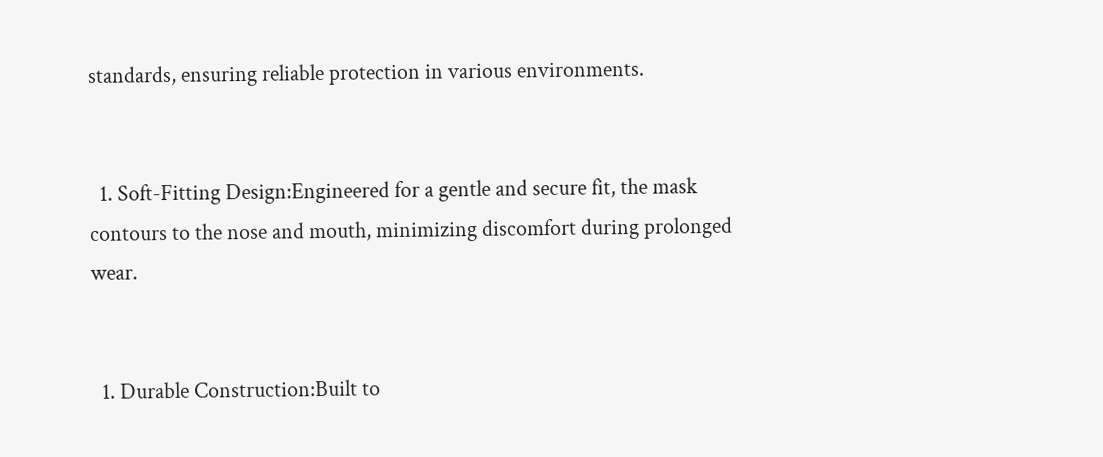standards, ensuring reliable protection in various environments.


  1. Soft-Fitting Design:Engineered for a gentle and secure fit, the mask contours to the nose and mouth, minimizing discomfort during prolonged wear.


  1. Durable Construction:Built to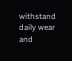withstand daily wear and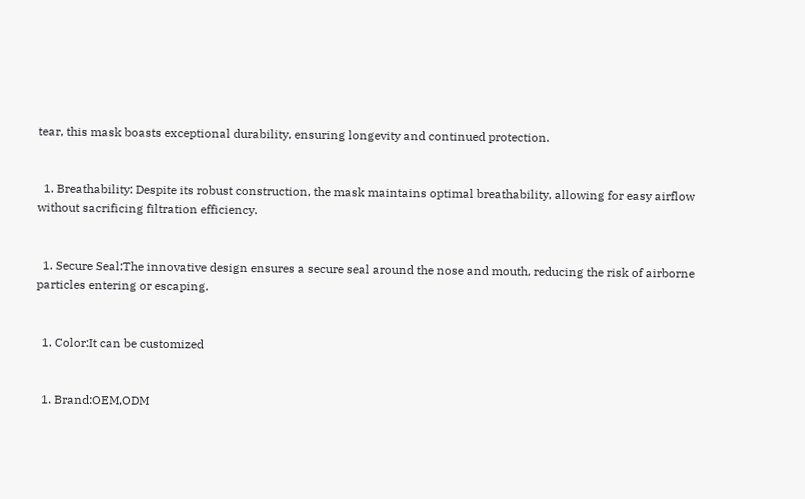tear, this mask boasts exceptional durability, ensuring longevity and continued protection.


  1. Breathability: Despite its robust construction, the mask maintains optimal breathability, allowing for easy airflow without sacrificing filtration efficiency.


  1. Secure Seal:The innovative design ensures a secure seal around the nose and mouth, reducing the risk of airborne particles entering or escaping.


  1. Color:It can be customized


  1. Brand:OEM,ODM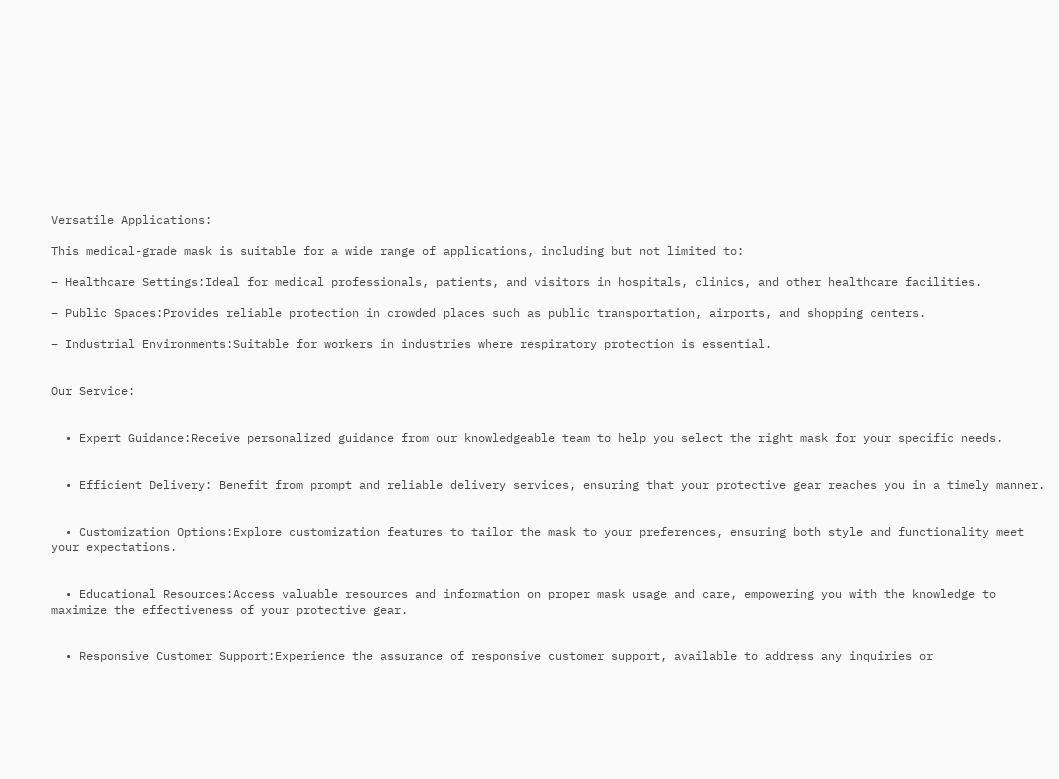Versatile Applications:

This medical-grade mask is suitable for a wide range of applications, including but not limited to:

– Healthcare Settings:Ideal for medical professionals, patients, and visitors in hospitals, clinics, and other healthcare facilities.

– Public Spaces:Provides reliable protection in crowded places such as public transportation, airports, and shopping centers.

– Industrial Environments:Suitable for workers in industries where respiratory protection is essential.


Our Service:


  • Expert Guidance:Receive personalized guidance from our knowledgeable team to help you select the right mask for your specific needs.


  • Efficient Delivery: Benefit from prompt and reliable delivery services, ensuring that your protective gear reaches you in a timely manner.


  • Customization Options:Explore customization features to tailor the mask to your preferences, ensuring both style and functionality meet your expectations.


  • Educational Resources:Access valuable resources and information on proper mask usage and care, empowering you with the knowledge to maximize the effectiveness of your protective gear.


  • Responsive Customer Support:Experience the assurance of responsive customer support, available to address any inquiries or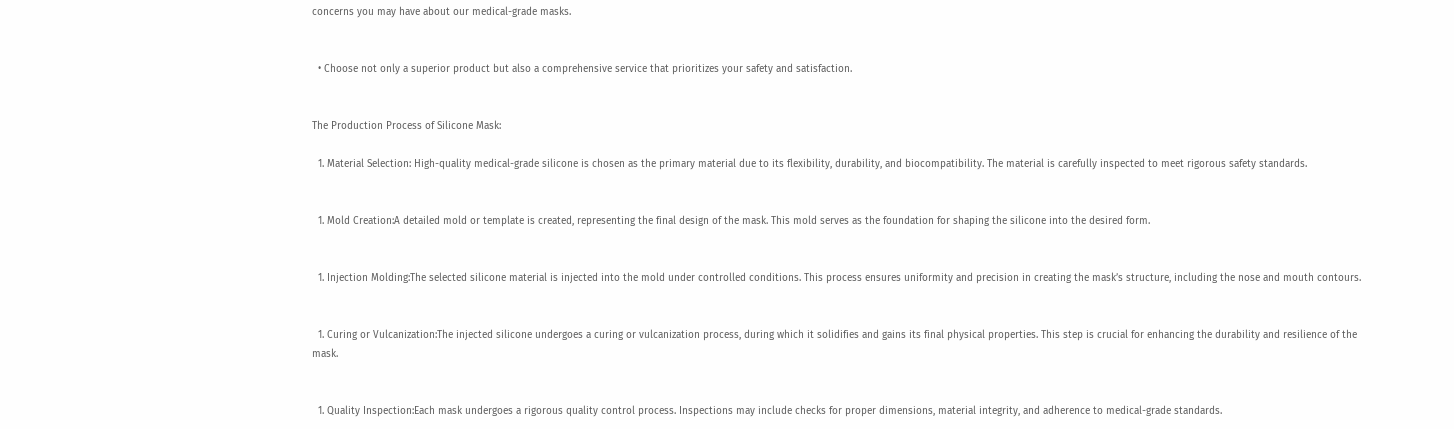concerns you may have about our medical-grade masks.


  • Choose not only a superior product but also a comprehensive service that prioritizes your safety and satisfaction.


The Production Process of Silicone Mask:

  1. Material Selection: High-quality medical-grade silicone is chosen as the primary material due to its flexibility, durability, and biocompatibility. The material is carefully inspected to meet rigorous safety standards.


  1. Mold Creation:A detailed mold or template is created, representing the final design of the mask. This mold serves as the foundation for shaping the silicone into the desired form.


  1. Injection Molding:The selected silicone material is injected into the mold under controlled conditions. This process ensures uniformity and precision in creating the mask’s structure, including the nose and mouth contours.


  1. Curing or Vulcanization:The injected silicone undergoes a curing or vulcanization process, during which it solidifies and gains its final physical properties. This step is crucial for enhancing the durability and resilience of the mask.


  1. Quality Inspection:Each mask undergoes a rigorous quality control process. Inspections may include checks for proper dimensions, material integrity, and adherence to medical-grade standards.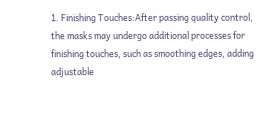1. Finishing Touches:After passing quality control, the masks may undergo additional processes for finishing touches, such as smoothing edges, adding adjustable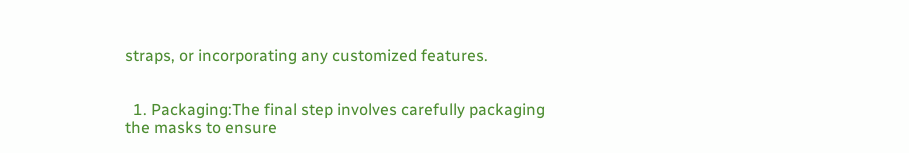straps, or incorporating any customized features.


  1. Packaging:The final step involves carefully packaging the masks to ensure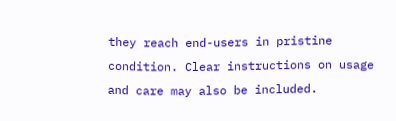they reach end-users in pristine condition. Clear instructions on usage and care may also be included.